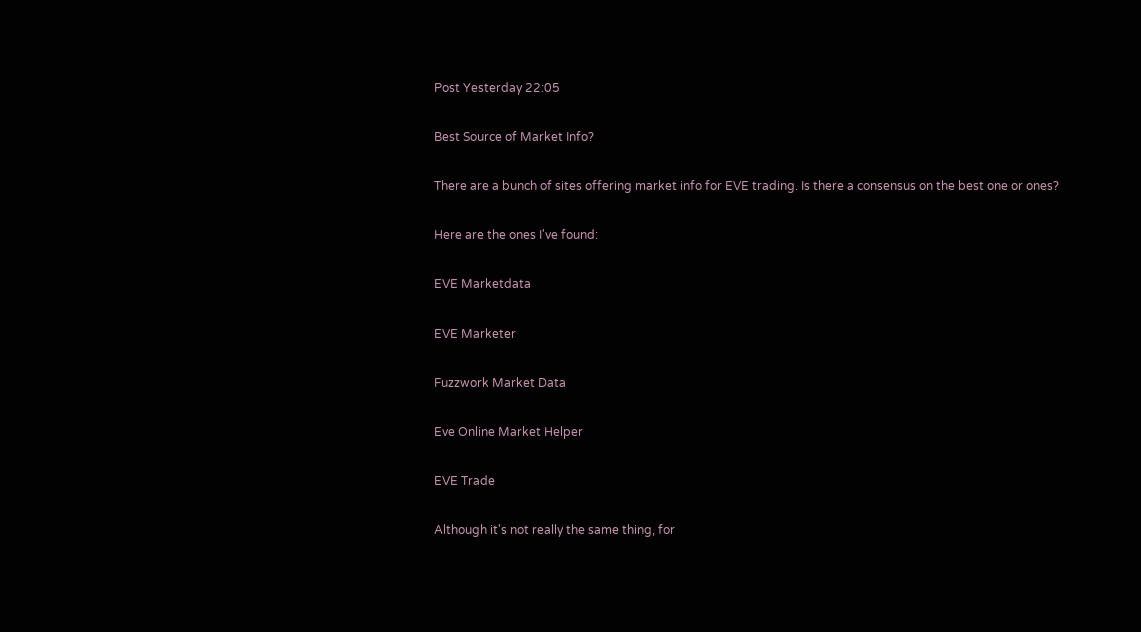Post Yesterday 22:05

Best Source of Market Info?

There are a bunch of sites offering market info for EVE trading. Is there a consensus on the best one or ones?

Here are the ones I've found:

EVE Marketdata

EVE Marketer

Fuzzwork Market Data

Eve Online Market Helper

EVE Trade

Although it's not really the same thing, for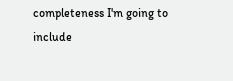completeness I'm going to include